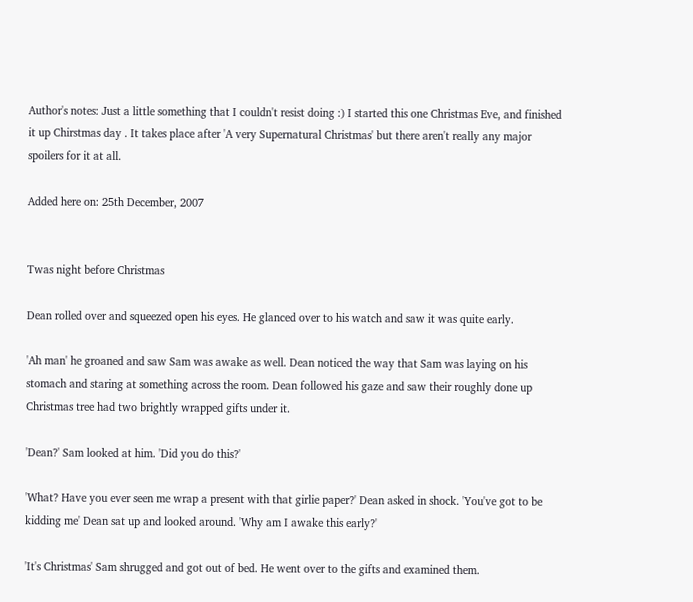Author's notes: Just a little something that I couldn't resist doing :) I started this one Christmas Eve, and finished it up Chirstmas day . It takes place after 'A very Supernatural Christmas' but there aren't really any major spoilers for it at all.

Added here on: 25th December, 2007


Twas night before Christmas

Dean rolled over and squeezed open his eyes. He glanced over to his watch and saw it was quite early.

'Ah man' he groaned and saw Sam was awake as well. Dean noticed the way that Sam was laying on his stomach and staring at something across the room. Dean followed his gaze and saw their roughly done up Christmas tree had two brightly wrapped gifts under it.

'Dean?' Sam looked at him. 'Did you do this?'

'What? Have you ever seen me wrap a present with that girlie paper?' Dean asked in shock. 'You've got to be kidding me' Dean sat up and looked around. 'Why am I awake this early?'

'It's Christmas' Sam shrugged and got out of bed. He went over to the gifts and examined them.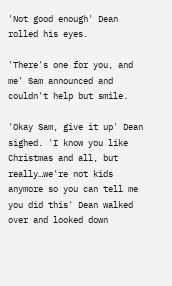'Not good enough' Dean rolled his eyes.

'There's one for you, and me' Sam announced and couldn't help but smile.

'Okay Sam, give it up' Dean sighed. 'I know you like Christmas and all, but really…we're not kids anymore so you can tell me you did this' Dean walked over and looked down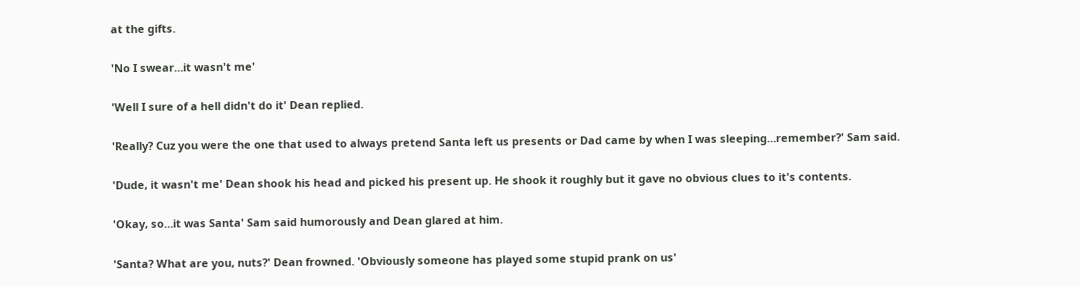at the gifts.

'No I swear…it wasn't me'

'Well I sure of a hell didn't do it' Dean replied.

'Really? Cuz you were the one that used to always pretend Santa left us presents or Dad came by when I was sleeping…remember?' Sam said.

'Dude, it wasn't me' Dean shook his head and picked his present up. He shook it roughly but it gave no obvious clues to it's contents.

'Okay, so…it was Santa' Sam said humorously and Dean glared at him.

'Santa? What are you, nuts?' Dean frowned. 'Obviously someone has played some stupid prank on us'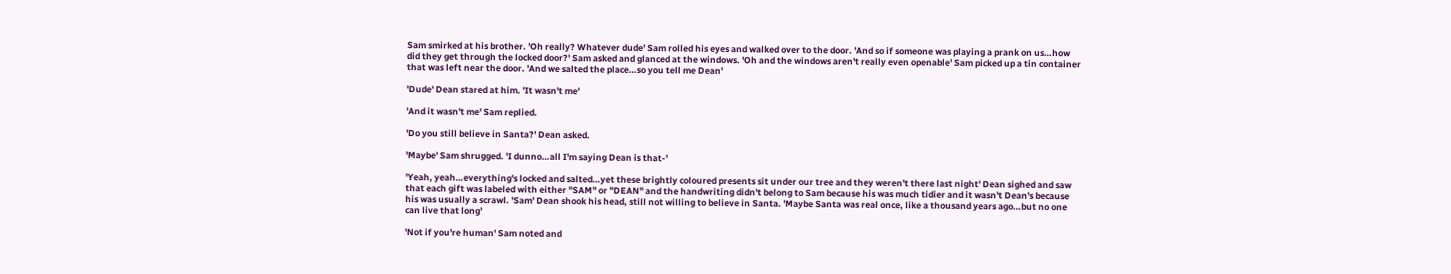Sam smirked at his brother. 'Oh really? Whatever dude' Sam rolled his eyes and walked over to the door. 'And so if someone was playing a prank on us…how did they get through the locked door?' Sam asked and glanced at the windows. 'Oh and the windows aren't really even openable' Sam picked up a tin container that was left near the door. 'And we salted the place…so you tell me Dean'

'Dude' Dean stared at him. 'It wasn't me'

'And it wasn't me' Sam replied.

'Do you still believe in Santa?' Dean asked.

'Maybe' Sam shrugged. 'I dunno…all I'm saying Dean is that-'

'Yeah, yeah…everything's locked and salted…yet these brightly coloured presents sit under our tree and they weren't there last night' Dean sighed and saw that each gift was labeled with either "SAM" or "DEAN" and the handwriting didn't belong to Sam because his was much tidier and it wasn't Dean's because his was usually a scrawl. 'Sam' Dean shook his head, still not willing to believe in Santa. 'Maybe Santa was real once, like a thousand years ago…but no one can live that long'

'Not if you're human' Sam noted and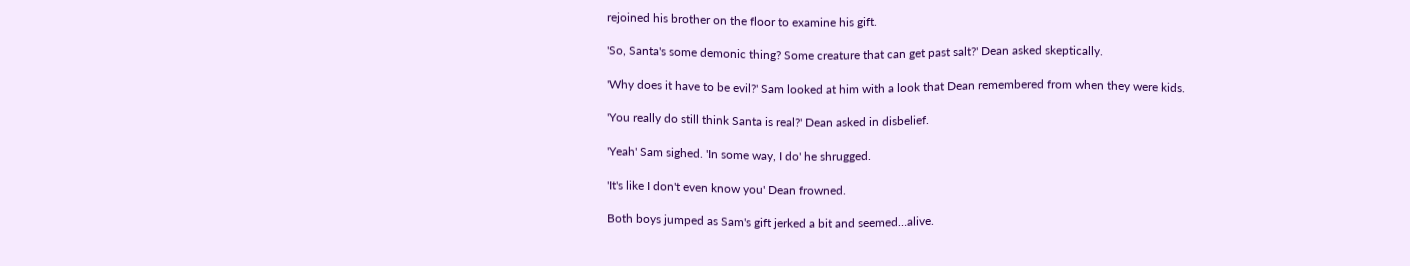rejoined his brother on the floor to examine his gift.

'So, Santa's some demonic thing? Some creature that can get past salt?' Dean asked skeptically.

'Why does it have to be evil?' Sam looked at him with a look that Dean remembered from when they were kids.

'You really do still think Santa is real?' Dean asked in disbelief.

'Yeah' Sam sighed. 'In some way, I do' he shrugged.

'It's like I don't even know you' Dean frowned.

Both boys jumped as Sam's gift jerked a bit and seemed…alive.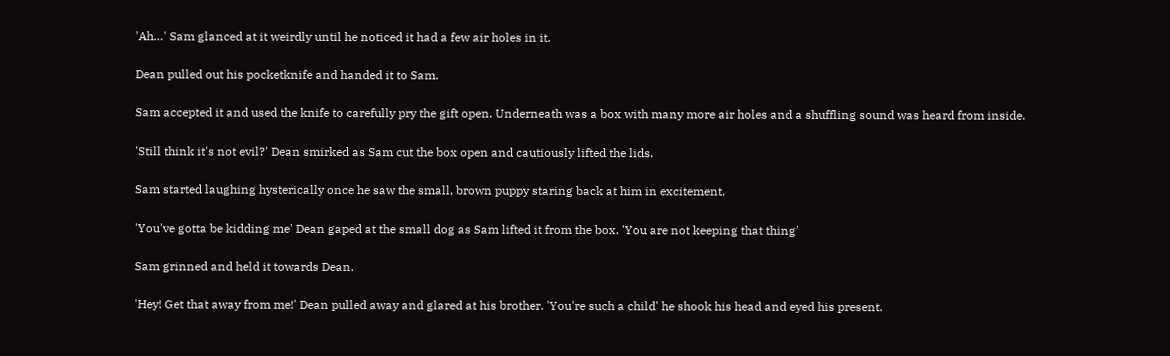'Ah…' Sam glanced at it weirdly until he noticed it had a few air holes in it.

Dean pulled out his pocketknife and handed it to Sam.

Sam accepted it and used the knife to carefully pry the gift open. Underneath was a box with many more air holes and a shuffling sound was heard from inside.

'Still think it's not evil?' Dean smirked as Sam cut the box open and cautiously lifted the lids.

Sam started laughing hysterically once he saw the small, brown puppy staring back at him in excitement.

'You've gotta be kidding me' Dean gaped at the small dog as Sam lifted it from the box. 'You are not keeping that thing'

Sam grinned and held it towards Dean.

'Hey! Get that away from me!' Dean pulled away and glared at his brother. 'You're such a child' he shook his head and eyed his present.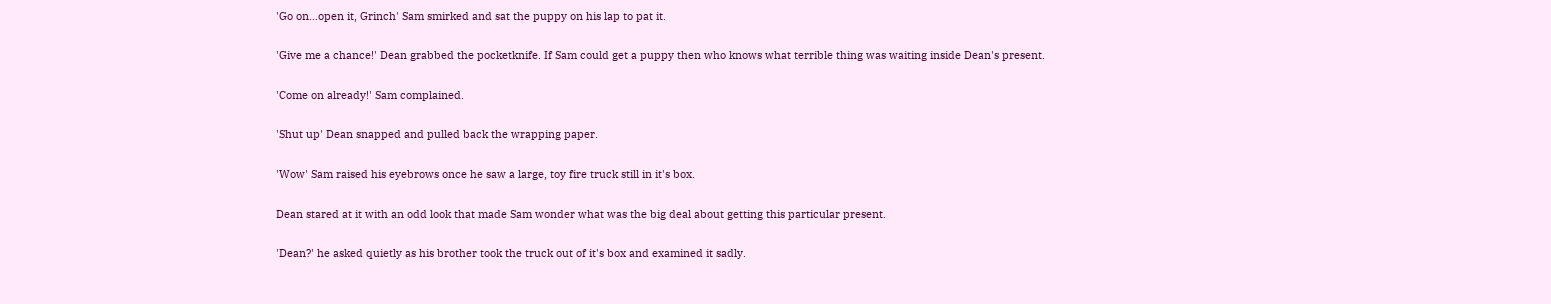'Go on…open it, Grinch' Sam smirked and sat the puppy on his lap to pat it.

'Give me a chance!' Dean grabbed the pocketknife. If Sam could get a puppy then who knows what terrible thing was waiting inside Dean's present.

'Come on already!' Sam complained.

'Shut up' Dean snapped and pulled back the wrapping paper.

'Wow' Sam raised his eyebrows once he saw a large, toy fire truck still in it's box.

Dean stared at it with an odd look that made Sam wonder what was the big deal about getting this particular present.

'Dean?' he asked quietly as his brother took the truck out of it's box and examined it sadly.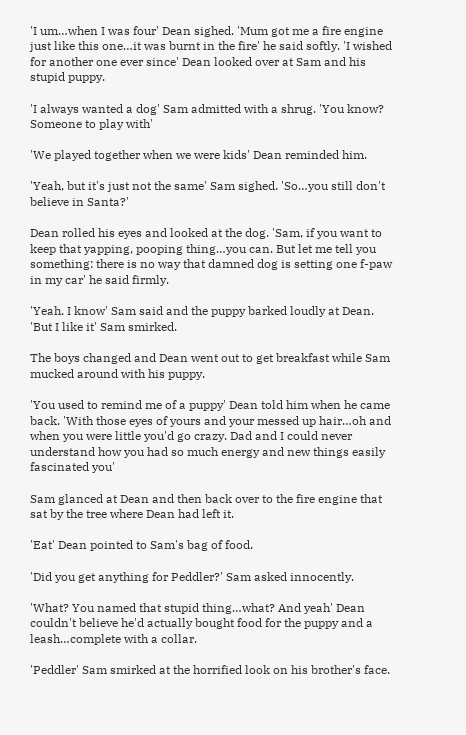'I um…when I was four' Dean sighed. 'Mum got me a fire engine just like this one…it was burnt in the fire' he said softly. 'I wished for another one ever since' Dean looked over at Sam and his stupid puppy.

'I always wanted a dog' Sam admitted with a shrug. 'You know? Someone to play with'

'We played together when we were kids' Dean reminded him.

'Yeah, but it's just not the same' Sam sighed. 'So…you still don't believe in Santa?'

Dean rolled his eyes and looked at the dog. 'Sam, if you want to keep that yapping, pooping thing…you can. But let me tell you something: there is no way that damned dog is setting one f-paw in my car' he said firmly.

'Yeah. I know' Sam said and the puppy barked loudly at Dean. 'But I like it' Sam smirked.

The boys changed and Dean went out to get breakfast while Sam mucked around with his puppy.

'You used to remind me of a puppy' Dean told him when he came back. 'With those eyes of yours and your messed up hair…oh and when you were little you'd go crazy. Dad and I could never understand how you had so much energy and new things easily fascinated you'

Sam glanced at Dean and then back over to the fire engine that sat by the tree where Dean had left it.

'Eat' Dean pointed to Sam's bag of food.

'Did you get anything for Peddler?' Sam asked innocently.

'What? You named that stupid thing…what? And yeah' Dean couldn't believe he'd actually bought food for the puppy and a leash…complete with a collar.

'Peddler' Sam smirked at the horrified look on his brother's face.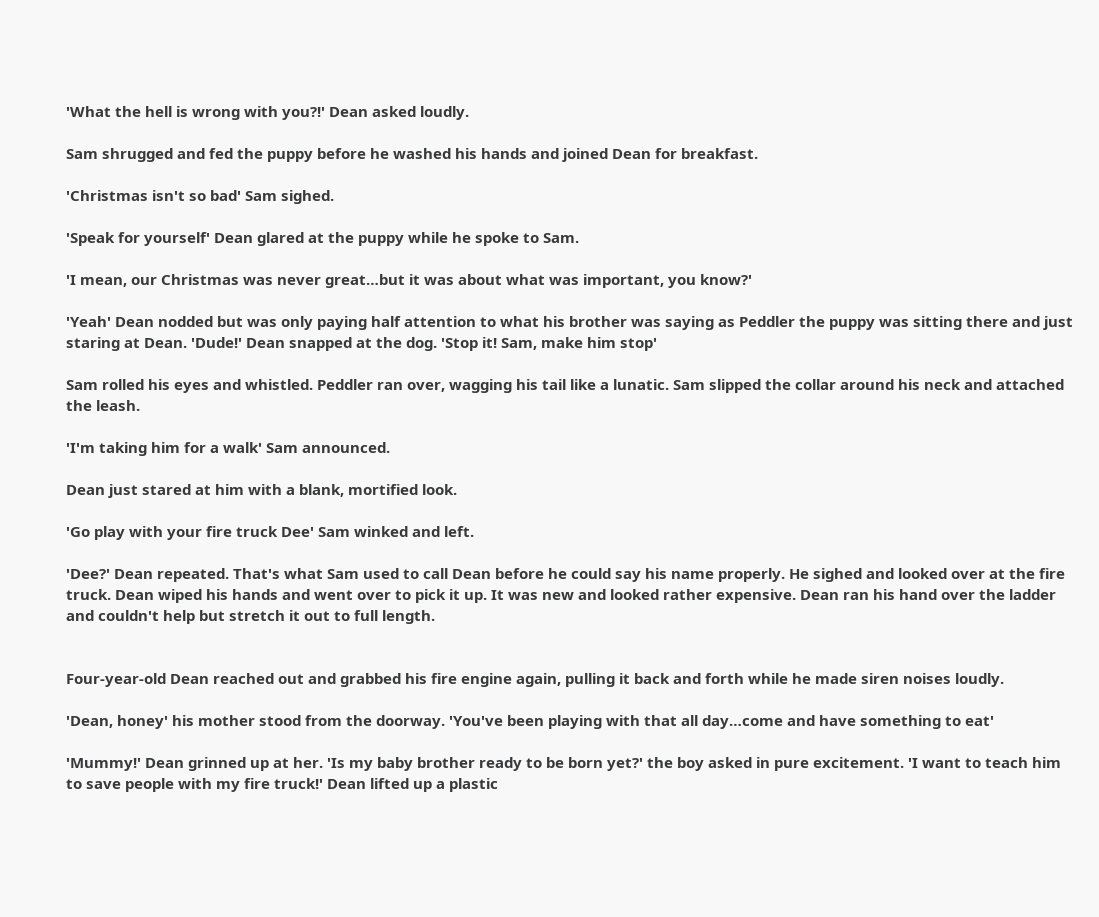'What the hell is wrong with you?!' Dean asked loudly.

Sam shrugged and fed the puppy before he washed his hands and joined Dean for breakfast.

'Christmas isn't so bad' Sam sighed.

'Speak for yourself' Dean glared at the puppy while he spoke to Sam.

'I mean, our Christmas was never great…but it was about what was important, you know?'

'Yeah' Dean nodded but was only paying half attention to what his brother was saying as Peddler the puppy was sitting there and just staring at Dean. 'Dude!' Dean snapped at the dog. 'Stop it! Sam, make him stop'

Sam rolled his eyes and whistled. Peddler ran over, wagging his tail like a lunatic. Sam slipped the collar around his neck and attached the leash.

'I'm taking him for a walk' Sam announced.

Dean just stared at him with a blank, mortified look.

'Go play with your fire truck Dee' Sam winked and left.

'Dee?' Dean repeated. That's what Sam used to call Dean before he could say his name properly. He sighed and looked over at the fire truck. Dean wiped his hands and went over to pick it up. It was new and looked rather expensive. Dean ran his hand over the ladder and couldn't help but stretch it out to full length.


Four-year-old Dean reached out and grabbed his fire engine again, pulling it back and forth while he made siren noises loudly.

'Dean, honey' his mother stood from the doorway. 'You've been playing with that all day…come and have something to eat'

'Mummy!' Dean grinned up at her. 'Is my baby brother ready to be born yet?' the boy asked in pure excitement. 'I want to teach him to save people with my fire truck!' Dean lifted up a plastic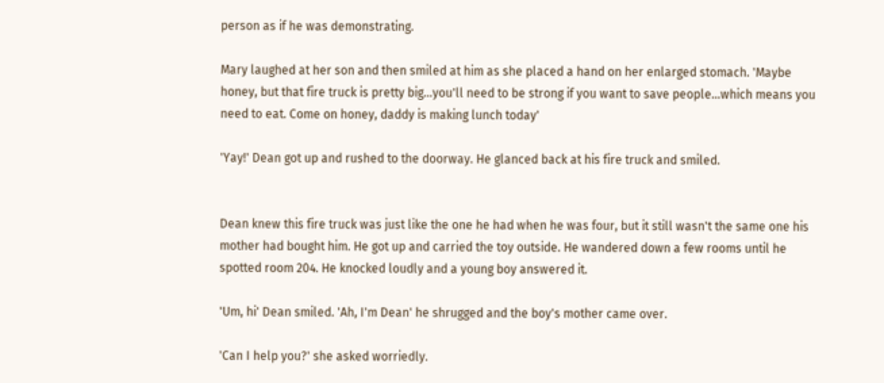person as if he was demonstrating.

Mary laughed at her son and then smiled at him as she placed a hand on her enlarged stomach. 'Maybe honey, but that fire truck is pretty big…you'll need to be strong if you want to save people…which means you need to eat. Come on honey, daddy is making lunch today'

'Yay!' Dean got up and rushed to the doorway. He glanced back at his fire truck and smiled.


Dean knew this fire truck was just like the one he had when he was four, but it still wasn't the same one his mother had bought him. He got up and carried the toy outside. He wandered down a few rooms until he spotted room 204. He knocked loudly and a young boy answered it.

'Um, hi' Dean smiled. 'Ah, I'm Dean' he shrugged and the boy's mother came over.

'Can I help you?' she asked worriedly.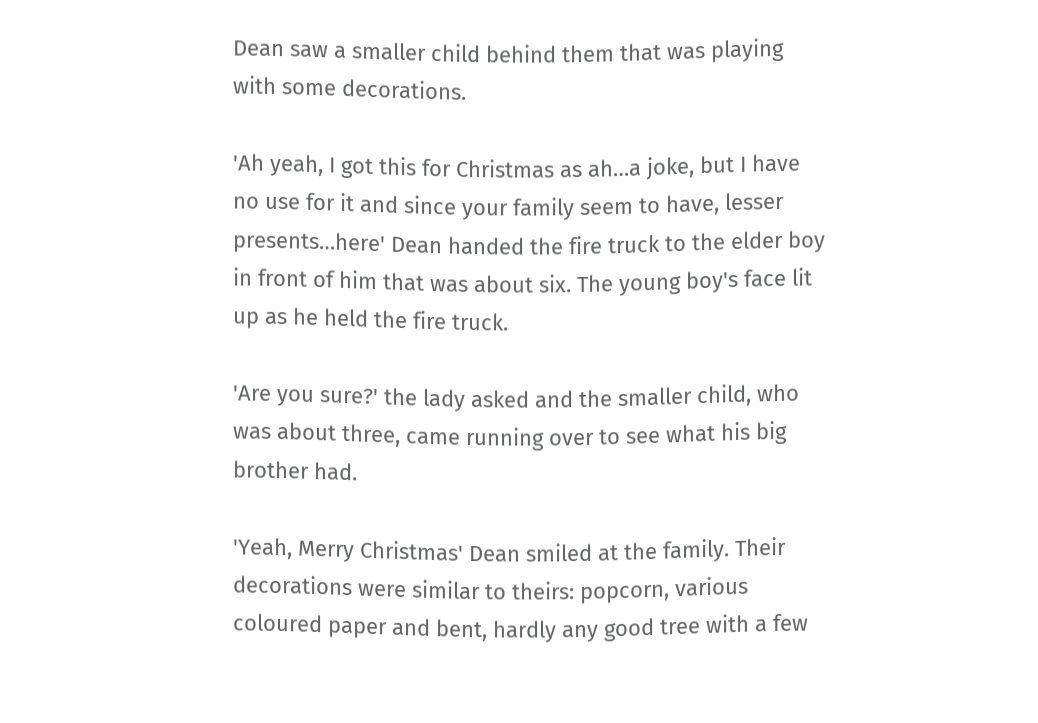Dean saw a smaller child behind them that was playing with some decorations.

'Ah yeah, I got this for Christmas as ah…a joke, but I have no use for it and since your family seem to have, lesser presents…here' Dean handed the fire truck to the elder boy in front of him that was about six. The young boy's face lit up as he held the fire truck.

'Are you sure?' the lady asked and the smaller child, who was about three, came running over to see what his big brother had.

'Yeah, Merry Christmas' Dean smiled at the family. Their decorations were similar to theirs: popcorn, various coloured paper and bent, hardly any good tree with a few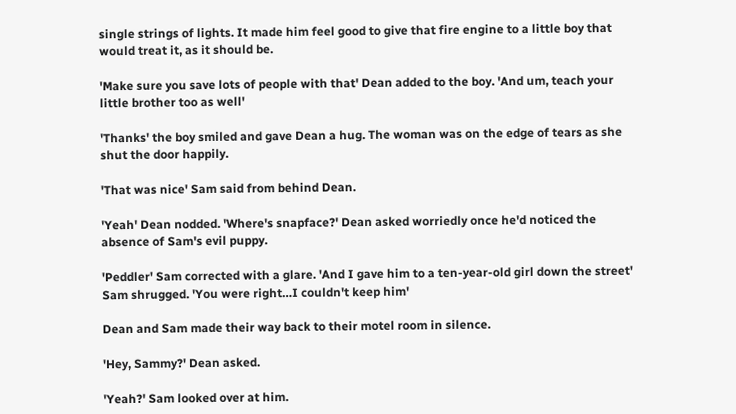single strings of lights. It made him feel good to give that fire engine to a little boy that would treat it, as it should be.

'Make sure you save lots of people with that' Dean added to the boy. 'And um, teach your little brother too as well'

'Thanks' the boy smiled and gave Dean a hug. The woman was on the edge of tears as she shut the door happily.

'That was nice' Sam said from behind Dean.

'Yeah' Dean nodded. 'Where's snapface?' Dean asked worriedly once he'd noticed the absence of Sam's evil puppy.

'Peddler' Sam corrected with a glare. 'And I gave him to a ten-year-old girl down the street' Sam shrugged. 'You were right…I couldn't keep him'

Dean and Sam made their way back to their motel room in silence.

'Hey, Sammy?' Dean asked.

'Yeah?' Sam looked over at him.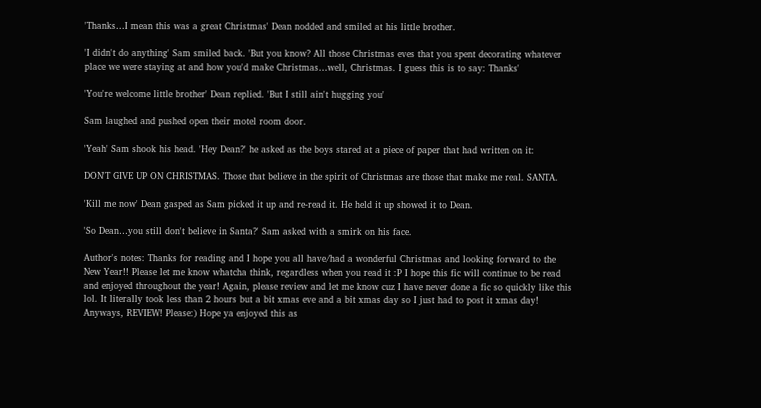'Thanks…I mean this was a great Christmas' Dean nodded and smiled at his little brother.

'I didn't do anything' Sam smiled back. 'But you know? All those Christmas eves that you spent decorating whatever place we were staying at and how you'd make Christmas…well, Christmas. I guess this is to say: Thanks'

'You're welcome little brother' Dean replied. 'But I still ain't hugging you'

Sam laughed and pushed open their motel room door.

'Yeah' Sam shook his head. 'Hey Dean?' he asked as the boys stared at a piece of paper that had written on it:

DON'T GIVE UP ON CHRISTMAS. Those that believe in the spirit of Christmas are those that make me real. SANTA.

'Kill me now' Dean gasped as Sam picked it up and re-read it. He held it up showed it to Dean.

'So Dean…you still don't believe in Santa?' Sam asked with a smirk on his face.

Author's notes: Thanks for reading and I hope you all have/had a wonderful Christmas and looking forward to the New Year!! Please let me know whatcha think, regardless when you read it :P I hope this fic will continue to be read and enjoyed throughout the year! Again, please review and let me know cuz I have never done a fic so quickly like this lol. It literally took less than 2 hours but a bit xmas eve and a bit xmas day so I just had to post it xmas day! Anyways, REVIEW! Please:) Hope ya enjoyed this as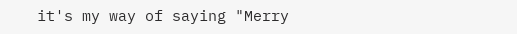it's my way of saying "Merry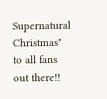Supernatural Christmas" to all fans out there!!